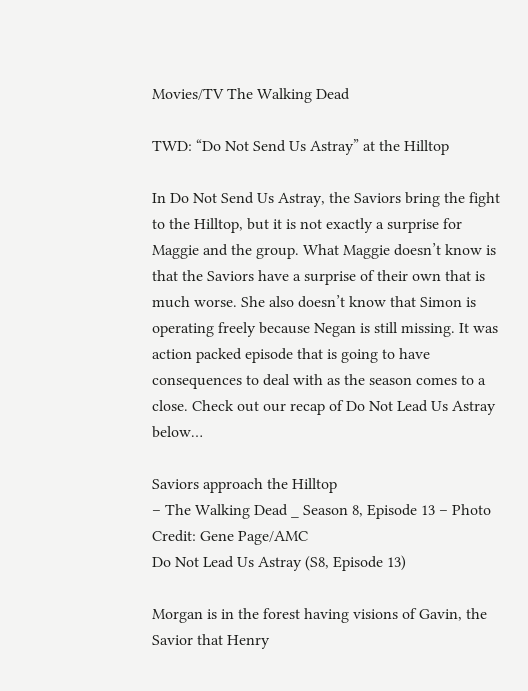Movies/TV The Walking Dead

TWD: “Do Not Send Us Astray” at the Hilltop

In Do Not Send Us Astray, the Saviors bring the fight to the Hilltop, but it is not exactly a surprise for Maggie and the group. What Maggie doesn’t know is that the Saviors have a surprise of their own that is much worse. She also doesn’t know that Simon is operating freely because Negan is still missing. It was action packed episode that is going to have consequences to deal with as the season comes to a close. Check out our recap of Do Not Lead Us Astray below…

Saviors approach the Hilltop
– The Walking Dead _ Season 8, Episode 13 – Photo Credit: Gene Page/AMC
Do Not Lead Us Astray (S8, Episode 13)

Morgan is in the forest having visions of Gavin, the Savior that Henry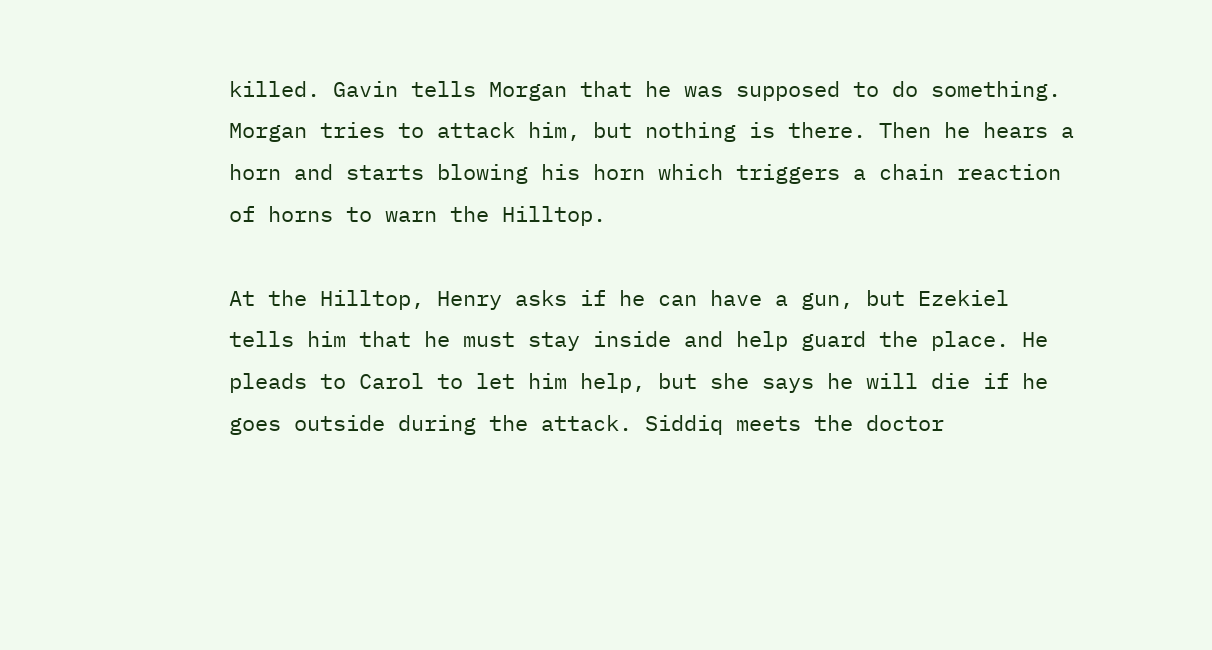killed. Gavin tells Morgan that he was supposed to do something. Morgan tries to attack him, but nothing is there. Then he hears a horn and starts blowing his horn which triggers a chain reaction of horns to warn the Hilltop.

At the Hilltop, Henry asks if he can have a gun, but Ezekiel tells him that he must stay inside and help guard the place. He pleads to Carol to let him help, but she says he will die if he goes outside during the attack. Siddiq meets the doctor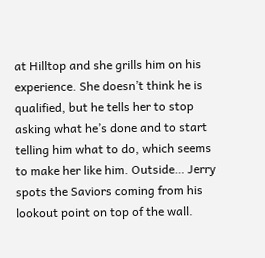at Hilltop and she grills him on his experience. She doesn’t think he is qualified, but he tells her to stop asking what he’s done and to start telling him what to do, which seems to make her like him. Outside… Jerry spots the Saviors coming from his lookout point on top of the wall.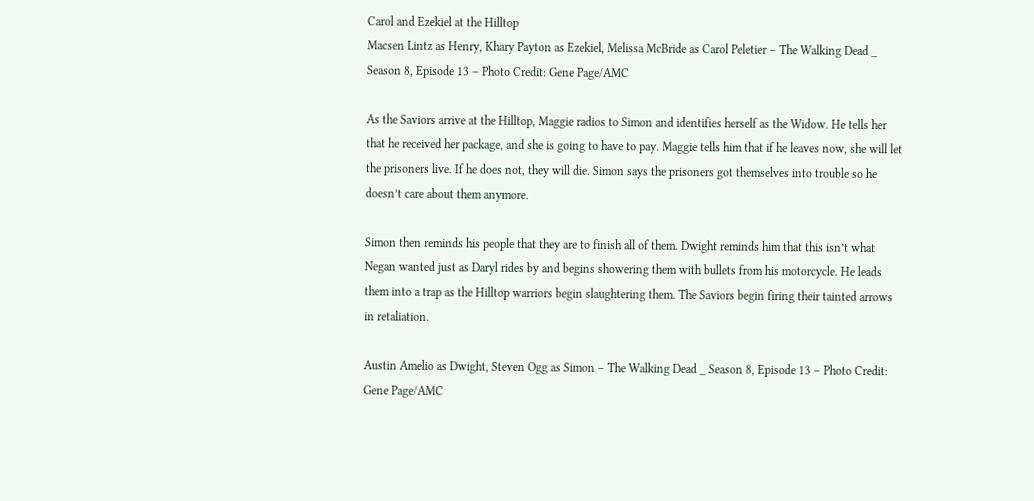Carol and Ezekiel at the Hilltop
Macsen Lintz as Henry, Khary Payton as Ezekiel, Melissa McBride as Carol Peletier – The Walking Dead _ Season 8, Episode 13 – Photo Credit: Gene Page/AMC

As the Saviors arrive at the Hilltop, Maggie radios to Simon and identifies herself as the Widow. He tells her that he received her package, and she is going to have to pay. Maggie tells him that if he leaves now, she will let the prisoners live. If he does not, they will die. Simon says the prisoners got themselves into trouble so he doesn’t care about them anymore.

Simon then reminds his people that they are to finish all of them. Dwight reminds him that this isn’t what Negan wanted just as Daryl rides by and begins showering them with bullets from his motorcycle. He leads them into a trap as the Hilltop warriors begin slaughtering them. The Saviors begin firing their tainted arrows in retaliation.

Austin Amelio as Dwight, Steven Ogg as Simon – The Walking Dead _ Season 8, Episode 13 – Photo Credit: Gene Page/AMC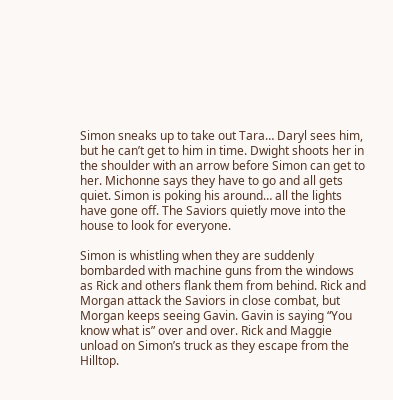Simon sneaks up to take out Tara… Daryl sees him, but he can’t get to him in time. Dwight shoots her in the shoulder with an arrow before Simon can get to her. Michonne says they have to go and all gets quiet. Simon is poking his around… all the lights have gone off. The Saviors quietly move into the house to look for everyone.

Simon is whistling when they are suddenly bombarded with machine guns from the windows as Rick and others flank them from behind. Rick and Morgan attack the Saviors in close combat, but Morgan keeps seeing Gavin. Gavin is saying “You know what is” over and over. Rick and Maggie unload on Simon’s truck as they escape from the Hilltop.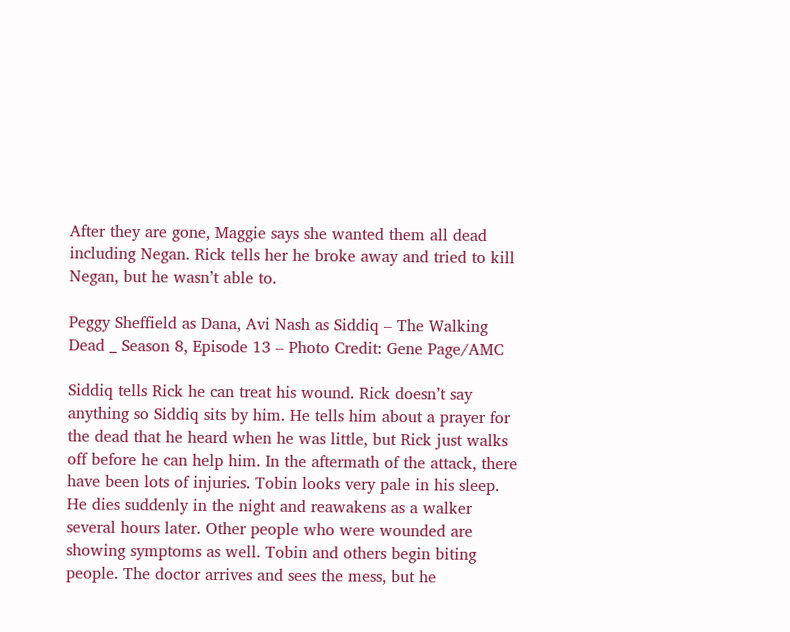After they are gone, Maggie says she wanted them all dead including Negan. Rick tells her he broke away and tried to kill Negan, but he wasn’t able to.

Peggy Sheffield as Dana, Avi Nash as Siddiq – The Walking Dead _ Season 8, Episode 13 – Photo Credit: Gene Page/AMC

Siddiq tells Rick he can treat his wound. Rick doesn’t say anything so Siddiq sits by him. He tells him about a prayer for the dead that he heard when he was little, but Rick just walks off before he can help him. In the aftermath of the attack, there have been lots of injuries. Tobin looks very pale in his sleep. He dies suddenly in the night and reawakens as a walker several hours later. Other people who were wounded are showing symptoms as well. Tobin and others begin biting people. The doctor arrives and sees the mess, but he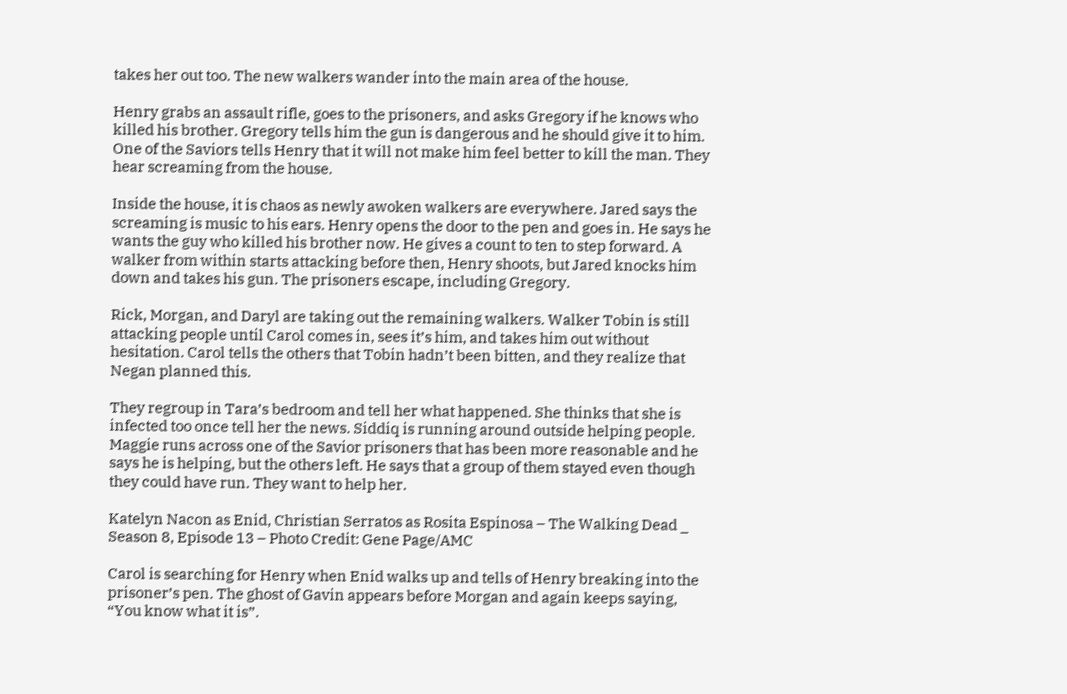takes her out too. The new walkers wander into the main area of the house.

Henry grabs an assault rifle, goes to the prisoners, and asks Gregory if he knows who killed his brother. Gregory tells him the gun is dangerous and he should give it to him. One of the Saviors tells Henry that it will not make him feel better to kill the man. They hear screaming from the house.

Inside the house, it is chaos as newly awoken walkers are everywhere. Jared says the screaming is music to his ears. Henry opens the door to the pen and goes in. He says he wants the guy who killed his brother now. He gives a count to ten to step forward. A walker from within starts attacking before then, Henry shoots, but Jared knocks him down and takes his gun. The prisoners escape, including Gregory.

Rick, Morgan, and Daryl are taking out the remaining walkers. Walker Tobin is still attacking people until Carol comes in, sees it’s him, and takes him out without hesitation. Carol tells the others that Tobin hadn’t been bitten, and they realize that Negan planned this.

They regroup in Tara’s bedroom and tell her what happened. She thinks that she is infected too once tell her the news. Siddiq is running around outside helping people. Maggie runs across one of the Savior prisoners that has been more reasonable and he says he is helping, but the others left. He says that a group of them stayed even though they could have run. They want to help her.

Katelyn Nacon as Enid, Christian Serratos as Rosita Espinosa – The Walking Dead _ Season 8, Episode 13 – Photo Credit: Gene Page/AMC

Carol is searching for Henry when Enid walks up and tells of Henry breaking into the prisoner’s pen. The ghost of Gavin appears before Morgan and again keeps saying, “You know what it is”.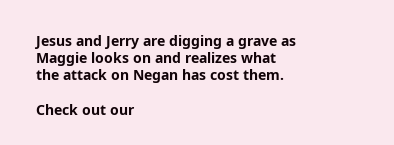Jesus and Jerry are digging a grave as Maggie looks on and realizes what the attack on Negan has cost them.

Check out our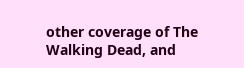other coverage of The Walking Dead, and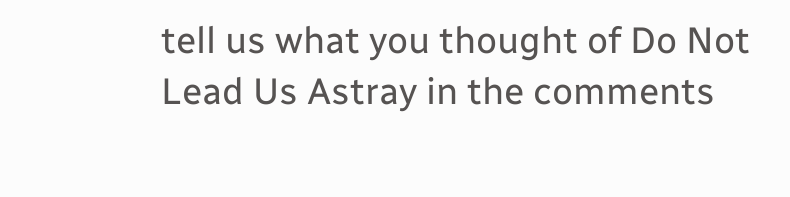tell us what you thought of Do Not Lead Us Astray in the comments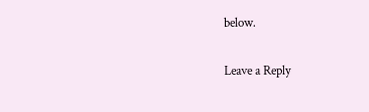below.

Leave a Reply